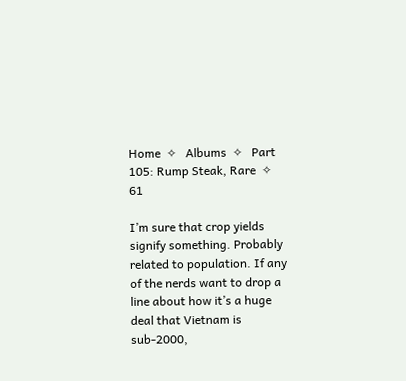Home  ✧   Albums  ✧   Part 105: Rump Steak, Rare  ✧   61

I’m sure that crop yields signify something. Probably related to population. If any of the nerds want to drop a line about how it’s a huge deal that Vietnam is sub-2000,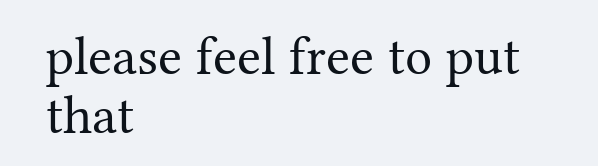please feel free to put that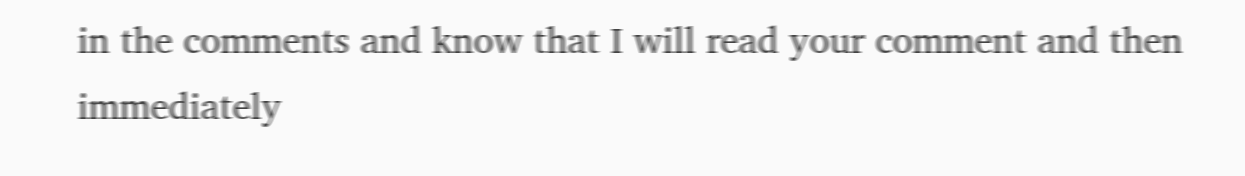in the comments and know that I will read your comment and then immediately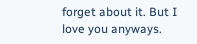forget about it. But I love you anyways.